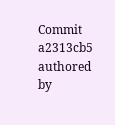Commit a2313cb5 authored by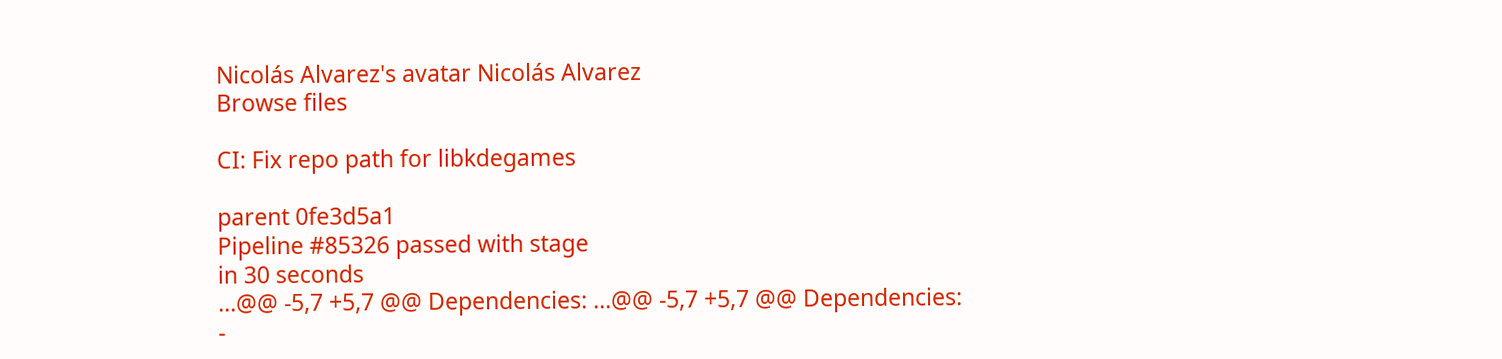Nicolás Alvarez's avatar Nicolás Alvarez
Browse files

CI: Fix repo path for libkdegames

parent 0fe3d5a1
Pipeline #85326 passed with stage
in 30 seconds
...@@ -5,7 +5,7 @@ Dependencies: ...@@ -5,7 +5,7 @@ Dependencies:
-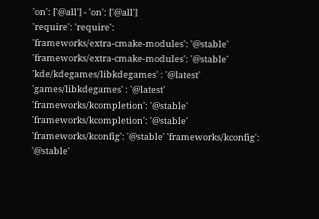'on': ['@all'] - 'on': ['@all']
'require': 'require':
'frameworks/extra-cmake-modules': '@stable' 'frameworks/extra-cmake-modules': '@stable'
'kde/kdegames/libkdegames' : '@latest' 'games/libkdegames' : '@latest'
'frameworks/kcompletion': '@stable' 'frameworks/kcompletion': '@stable'
'frameworks/kconfig': '@stable' 'frameworks/kconfig': '@stable'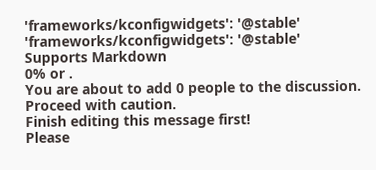'frameworks/kconfigwidgets': '@stable' 'frameworks/kconfigwidgets': '@stable'
Supports Markdown
0% or .
You are about to add 0 people to the discussion. Proceed with caution.
Finish editing this message first!
Please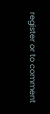register or to comment